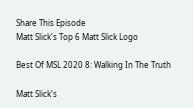Share This Episode
Matt Slick's Top 6 Matt Slick Logo

Best Of MSL 2020 8: Walking In The Truth

Matt Slick's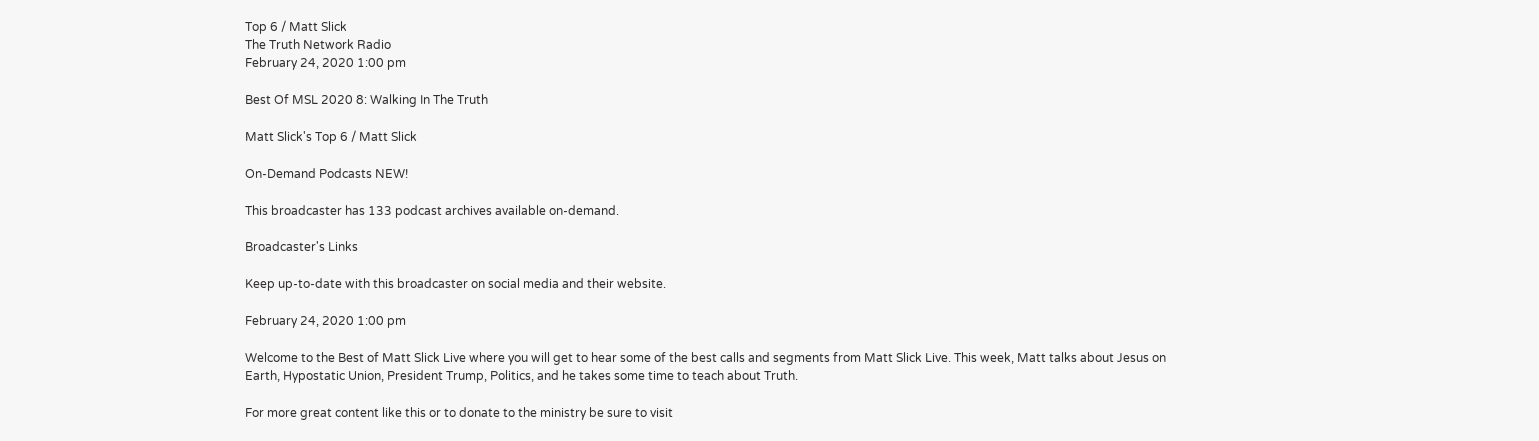Top 6 / Matt Slick
The Truth Network Radio
February 24, 2020 1:00 pm

Best Of MSL 2020 8: Walking In The Truth

Matt Slick's Top 6 / Matt Slick

On-Demand Podcasts NEW!

This broadcaster has 133 podcast archives available on-demand.

Broadcaster's Links

Keep up-to-date with this broadcaster on social media and their website.

February 24, 2020 1:00 pm

Welcome to the Best of Matt Slick Live where you will get to hear some of the best calls and segments from Matt Slick Live. This week, Matt talks about Jesus on Earth, Hypostatic Union, President Trump, Politics, and he takes some time to teach about Truth.

For more great content like this or to donate to the ministry be sure to visit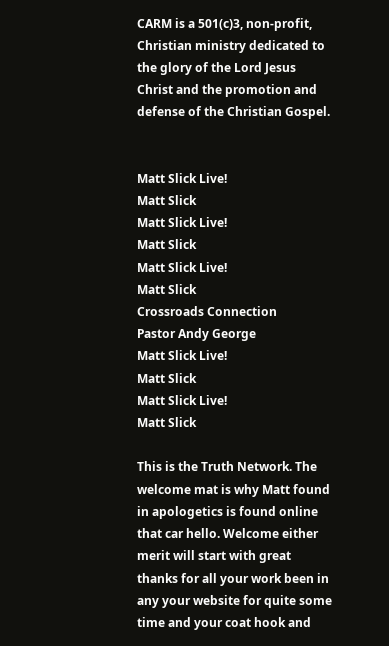CARM is a 501(c)3, non-profit, Christian ministry dedicated to the glory of the Lord Jesus Christ and the promotion and defense of the Christian Gospel.


Matt Slick Live!
Matt Slick
Matt Slick Live!
Matt Slick
Matt Slick Live!
Matt Slick
Crossroads Connection
Pastor Andy George
Matt Slick Live!
Matt Slick
Matt Slick Live!
Matt Slick

This is the Truth Network. The welcome mat is why Matt found in apologetics is found online that car hello. Welcome either merit will start with great thanks for all your work been in any your website for quite some time and your coat hook and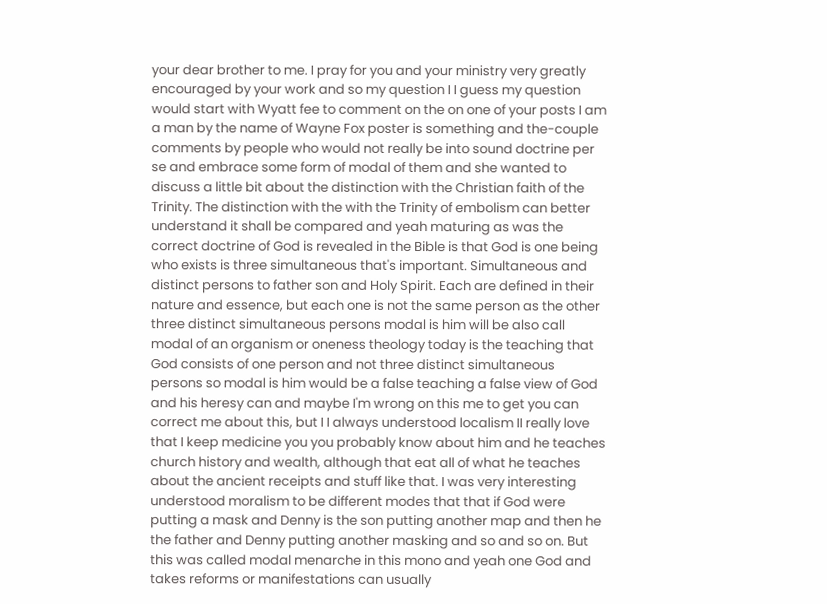your dear brother to me. I pray for you and your ministry very greatly encouraged by your work and so my question I I guess my question would start with Wyatt fee to comment on the on one of your posts I am a man by the name of Wayne Fox poster is something and the-couple comments by people who would not really be into sound doctrine per se and embrace some form of modal of them and she wanted to discuss a little bit about the distinction with the Christian faith of the Trinity. The distinction with the with the Trinity of embolism can better understand it shall be compared and yeah maturing as was the correct doctrine of God is revealed in the Bible is that God is one being who exists is three simultaneous that's important. Simultaneous and distinct persons to father son and Holy Spirit. Each are defined in their nature and essence, but each one is not the same person as the other three distinct simultaneous persons modal is him will be also call modal of an organism or oneness theology today is the teaching that God consists of one person and not three distinct simultaneous persons so modal is him would be a false teaching a false view of God and his heresy can and maybe I'm wrong on this me to get you can correct me about this, but I I always understood localism II really love that I keep medicine you you probably know about him and he teaches church history and wealth, although that eat all of what he teaches about the ancient receipts and stuff like that. I was very interesting understood moralism to be different modes that that if God were putting a mask and Denny is the son putting another map and then he the father and Denny putting another masking and so and so on. But this was called modal menarche in this mono and yeah one God and takes reforms or manifestations can usually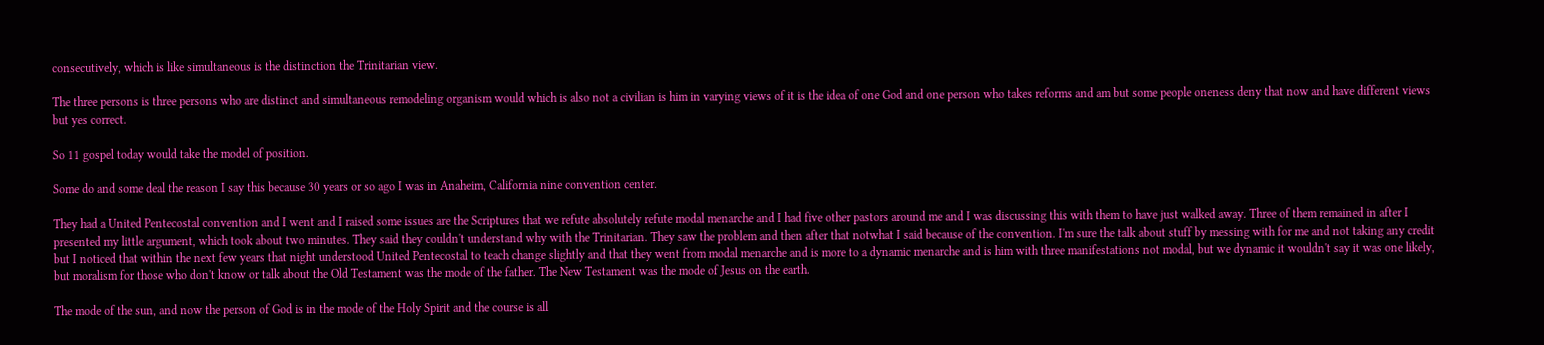consecutively, which is like simultaneous is the distinction the Trinitarian view.

The three persons is three persons who are distinct and simultaneous remodeling organism would which is also not a civilian is him in varying views of it is the idea of one God and one person who takes reforms and am but some people oneness deny that now and have different views but yes correct.

So 11 gospel today would take the model of position.

Some do and some deal the reason I say this because 30 years or so ago I was in Anaheim, California nine convention center.

They had a United Pentecostal convention and I went and I raised some issues are the Scriptures that we refute absolutely refute modal menarche and I had five other pastors around me and I was discussing this with them to have just walked away. Three of them remained in after I presented my little argument, which took about two minutes. They said they couldn't understand why with the Trinitarian. They saw the problem and then after that notwhat I said because of the convention. I'm sure the talk about stuff by messing with for me and not taking any credit but I noticed that within the next few years that night understood United Pentecostal to teach change slightly and that they went from modal menarche and is more to a dynamic menarche and is him with three manifestations not modal, but we dynamic it wouldn't say it was one likely, but moralism for those who don't know or talk about the Old Testament was the mode of the father. The New Testament was the mode of Jesus on the earth.

The mode of the sun, and now the person of God is in the mode of the Holy Spirit and the course is all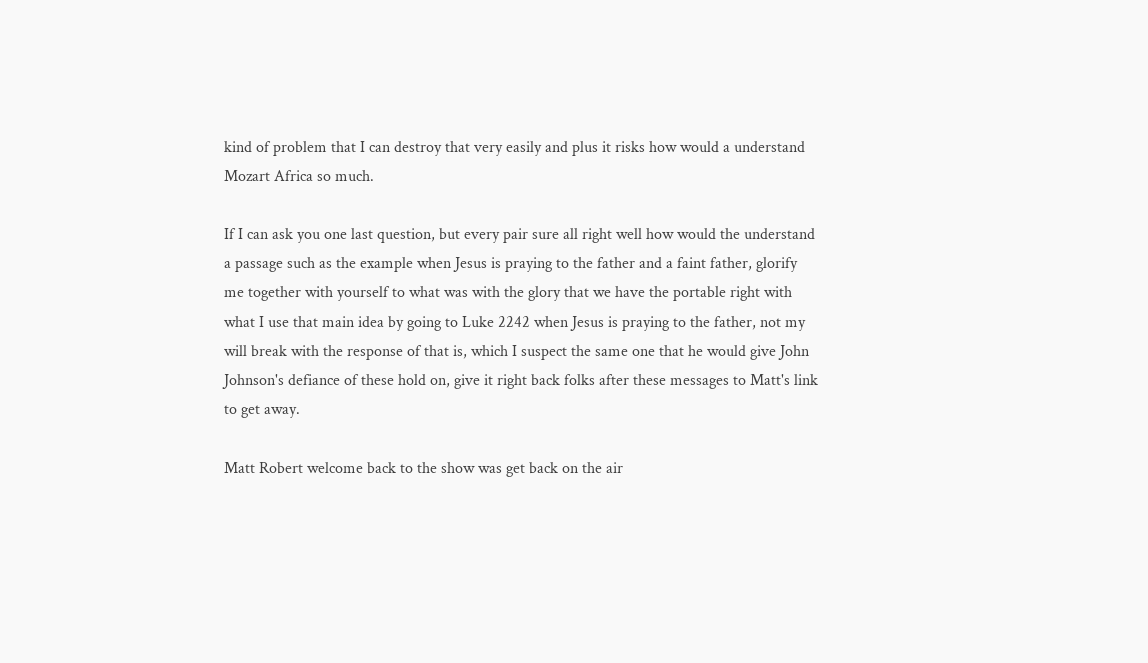kind of problem that I can destroy that very easily and plus it risks how would a understand Mozart Africa so much.

If I can ask you one last question, but every pair sure all right well how would the understand a passage such as the example when Jesus is praying to the father and a faint father, glorify me together with yourself to what was with the glory that we have the portable right with what I use that main idea by going to Luke 2242 when Jesus is praying to the father, not my will break with the response of that is, which I suspect the same one that he would give John Johnson's defiance of these hold on, give it right back folks after these messages to Matt's link to get away.

Matt Robert welcome back to the show was get back on the air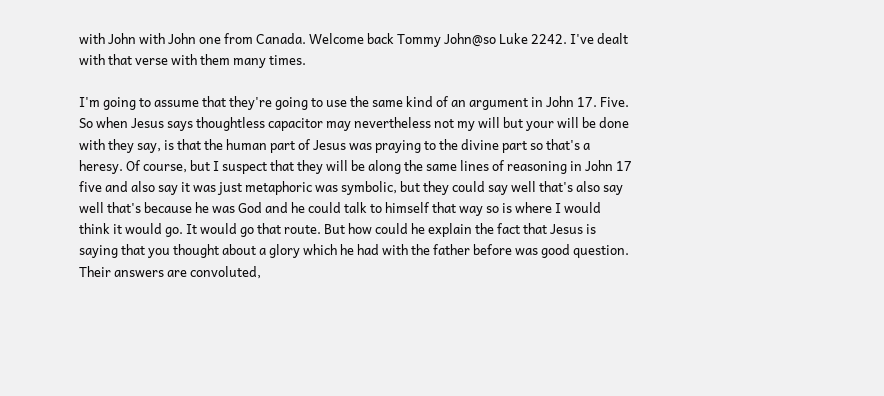with John with John one from Canada. Welcome back Tommy John@so Luke 2242. I've dealt with that verse with them many times.

I'm going to assume that they're going to use the same kind of an argument in John 17. Five. So when Jesus says thoughtless capacitor may nevertheless not my will but your will be done with they say, is that the human part of Jesus was praying to the divine part so that's a heresy. Of course, but I suspect that they will be along the same lines of reasoning in John 17 five and also say it was just metaphoric was symbolic, but they could say well that's also say well that's because he was God and he could talk to himself that way so is where I would think it would go. It would go that route. But how could he explain the fact that Jesus is saying that you thought about a glory which he had with the father before was good question. Their answers are convoluted,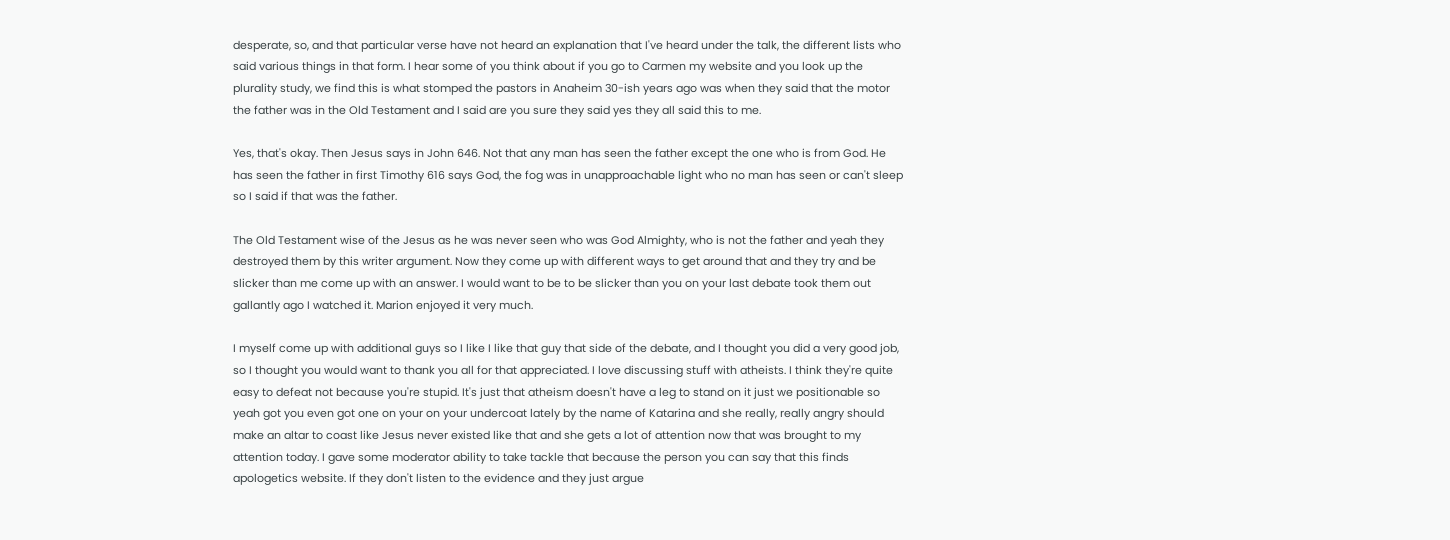desperate, so, and that particular verse have not heard an explanation that I've heard under the talk, the different lists who said various things in that form. I hear some of you think about if you go to Carmen my website and you look up the plurality study, we find this is what stomped the pastors in Anaheim 30-ish years ago was when they said that the motor the father was in the Old Testament and I said are you sure they said yes they all said this to me.

Yes, that's okay. Then Jesus says in John 646. Not that any man has seen the father except the one who is from God. He has seen the father in first Timothy 616 says God, the fog was in unapproachable light who no man has seen or can't sleep so I said if that was the father.

The Old Testament wise of the Jesus as he was never seen who was God Almighty, who is not the father and yeah they destroyed them by this writer argument. Now they come up with different ways to get around that and they try and be slicker than me come up with an answer. I would want to be to be slicker than you on your last debate took them out gallantly ago I watched it. Marion enjoyed it very much.

I myself come up with additional guys so I like I like that guy that side of the debate, and I thought you did a very good job, so I thought you would want to thank you all for that appreciated. I love discussing stuff with atheists. I think they're quite easy to defeat not because you're stupid. It's just that atheism doesn't have a leg to stand on it just we positionable so yeah got you even got one on your on your undercoat lately by the name of Katarina and she really, really angry should make an altar to coast like Jesus never existed like that and she gets a lot of attention now that was brought to my attention today. I gave some moderator ability to take tackle that because the person you can say that this finds apologetics website. If they don't listen to the evidence and they just argue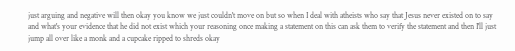just arguing and negative will then okay you know we just couldn't move on but so when I deal with atheists who say that Jesus never existed on to say and what's your evidence that he did not exist which your reasoning once making a statement on this can ask them to verify the statement and then I'll just jump all over like a monk and a cupcake ripped to shreds okay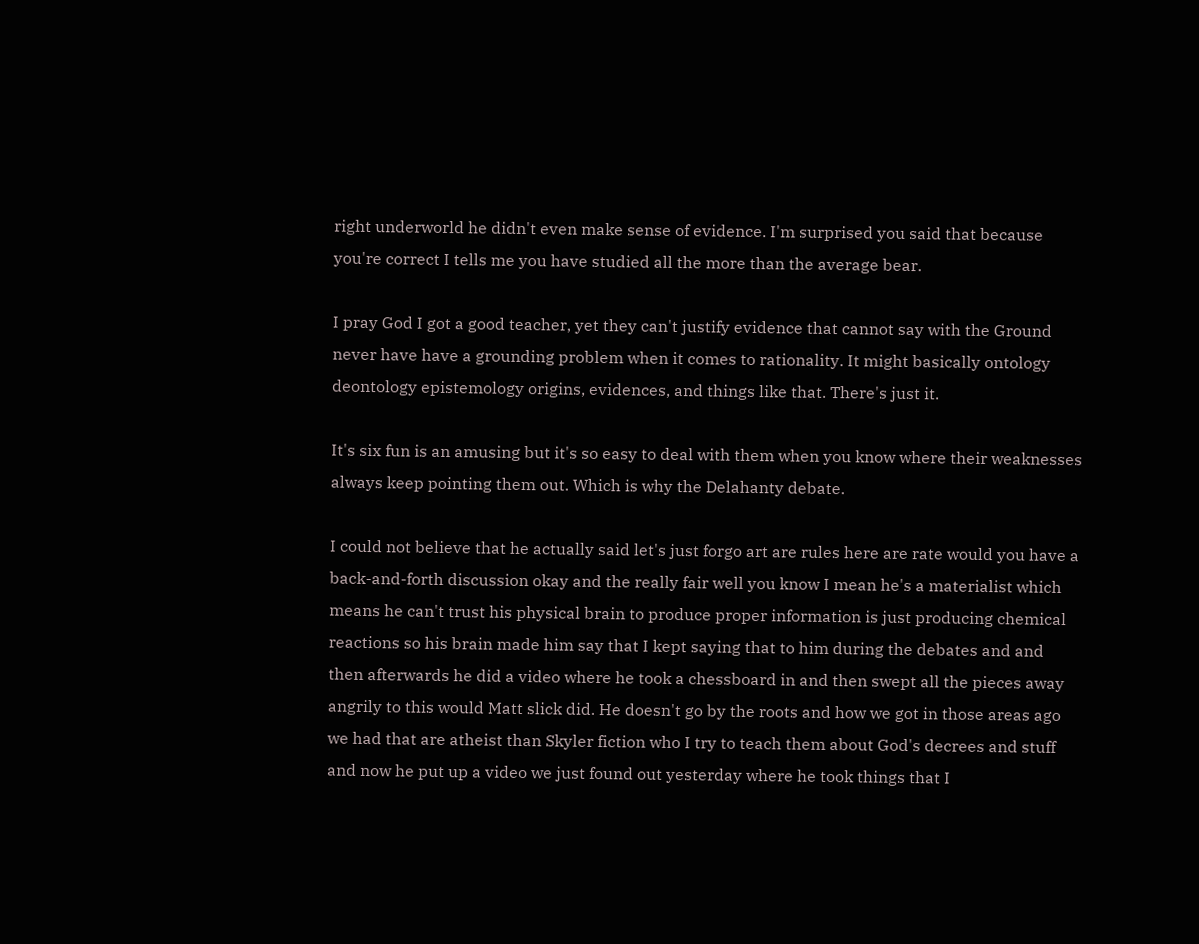right underworld he didn't even make sense of evidence. I'm surprised you said that because you're correct I tells me you have studied all the more than the average bear.

I pray God I got a good teacher, yet they can't justify evidence that cannot say with the Ground never have have a grounding problem when it comes to rationality. It might basically ontology deontology epistemology origins, evidences, and things like that. There's just it.

It's six fun is an amusing but it's so easy to deal with them when you know where their weaknesses always keep pointing them out. Which is why the Delahanty debate.

I could not believe that he actually said let's just forgo art are rules here are rate would you have a back-and-forth discussion okay and the really fair well you know I mean he's a materialist which means he can't trust his physical brain to produce proper information is just producing chemical reactions so his brain made him say that I kept saying that to him during the debates and and then afterwards he did a video where he took a chessboard in and then swept all the pieces away angrily to this would Matt slick did. He doesn't go by the roots and how we got in those areas ago we had that are atheist than Skyler fiction who I try to teach them about God's decrees and stuff and now he put up a video we just found out yesterday where he took things that I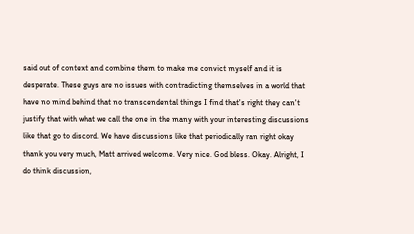said out of context and combine them to make me convict myself and it is desperate. These guys are no issues with contradicting themselves in a world that have no mind behind that no transcendental things I find that's right they can't justify that with what we call the one in the many with your interesting discussions like that go to discord. We have discussions like that periodically ran right okay thank you very much, Matt arrived welcome. Very nice. God bless. Okay. Alright, I do think discussion,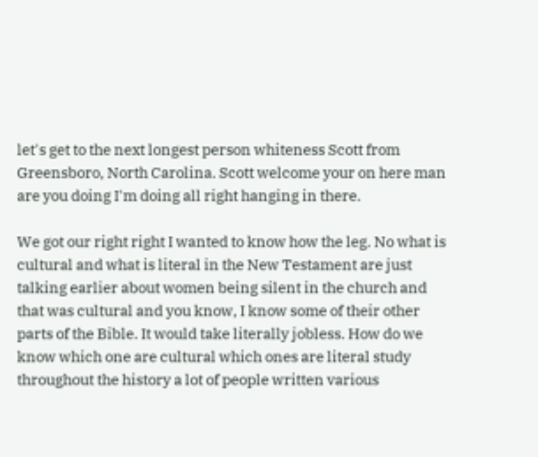let's get to the next longest person whiteness Scott from Greensboro, North Carolina. Scott welcome your on here man are you doing I'm doing all right hanging in there.

We got our right right I wanted to know how the leg. No what is cultural and what is literal in the New Testament are just talking earlier about women being silent in the church and that was cultural and you know, I know some of their other parts of the Bible. It would take literally jobless. How do we know which one are cultural which ones are literal study throughout the history a lot of people written various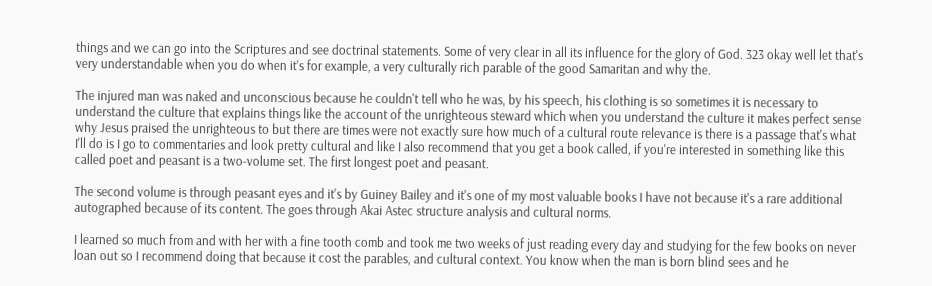things and we can go into the Scriptures and see doctrinal statements. Some of very clear in all its influence for the glory of God. 323 okay well let that's very understandable when you do when it's for example, a very culturally rich parable of the good Samaritan and why the.

The injured man was naked and unconscious because he couldn't tell who he was, by his speech, his clothing is so sometimes it is necessary to understand the culture that explains things like the account of the unrighteous steward which when you understand the culture it makes perfect sense why Jesus praised the unrighteous to but there are times were not exactly sure how much of a cultural route relevance is there is a passage that's what I'll do is I go to commentaries and look pretty cultural and like I also recommend that you get a book called, if you're interested in something like this called poet and peasant is a two-volume set. The first longest poet and peasant.

The second volume is through peasant eyes and it's by Guiney Bailey and it's one of my most valuable books I have not because it's a rare additional autographed because of its content. The goes through Akai Astec structure analysis and cultural norms.

I learned so much from and with her with a fine tooth comb and took me two weeks of just reading every day and studying for the few books on never loan out so I recommend doing that because it cost the parables, and cultural context. You know when the man is born blind sees and he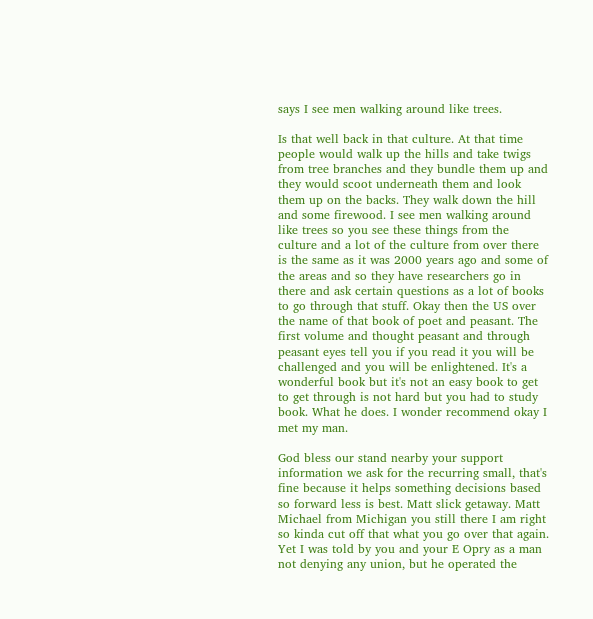says I see men walking around like trees.

Is that well back in that culture. At that time people would walk up the hills and take twigs from tree branches and they bundle them up and they would scoot underneath them and look them up on the backs. They walk down the hill and some firewood. I see men walking around like trees so you see these things from the culture and a lot of the culture from over there is the same as it was 2000 years ago and some of the areas and so they have researchers go in there and ask certain questions as a lot of books to go through that stuff. Okay then the US over the name of that book of poet and peasant. The first volume and thought peasant and through peasant eyes tell you if you read it you will be challenged and you will be enlightened. It's a wonderful book but it's not an easy book to get to get through is not hard but you had to study book. What he does. I wonder recommend okay I met my man.

God bless our stand nearby your support information we ask for the recurring small, that's fine because it helps something decisions based so forward less is best. Matt slick getaway. Matt Michael from Michigan you still there I am right so kinda cut off that what you go over that again. Yet I was told by you and your E Opry as a man not denying any union, but he operated the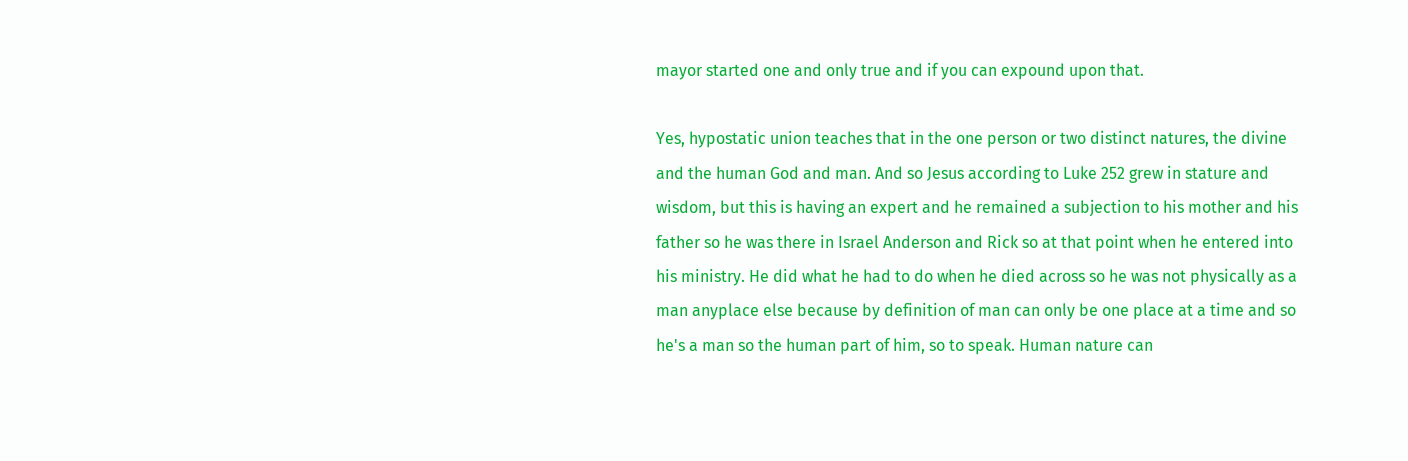mayor started one and only true and if you can expound upon that.

Yes, hypostatic union teaches that in the one person or two distinct natures, the divine and the human God and man. And so Jesus according to Luke 252 grew in stature and wisdom, but this is having an expert and he remained a subjection to his mother and his father so he was there in Israel Anderson and Rick so at that point when he entered into his ministry. He did what he had to do when he died across so he was not physically as a man anyplace else because by definition of man can only be one place at a time and so he's a man so the human part of him, so to speak. Human nature can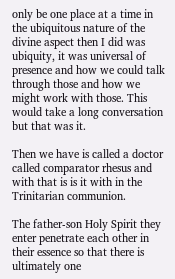only be one place at a time in the ubiquitous nature of the divine aspect then I did was ubiquity, it was universal of presence and how we could talk through those and how we might work with those. This would take a long conversation but that was it.

Then we have is called a doctor called comparator rhesus and with that is is it with in the Trinitarian communion.

The father-son Holy Spirit they enter penetrate each other in their essence so that there is ultimately one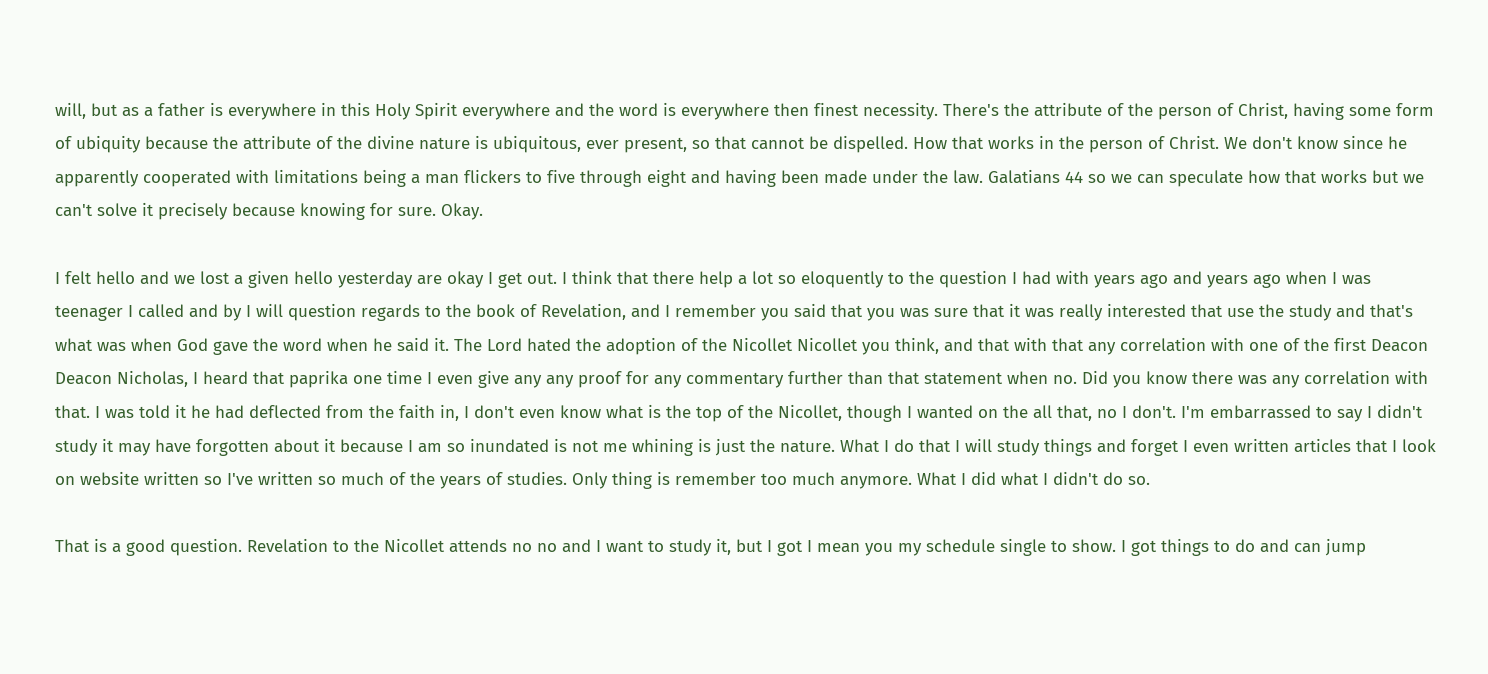will, but as a father is everywhere in this Holy Spirit everywhere and the word is everywhere then finest necessity. There's the attribute of the person of Christ, having some form of ubiquity because the attribute of the divine nature is ubiquitous, ever present, so that cannot be dispelled. How that works in the person of Christ. We don't know since he apparently cooperated with limitations being a man flickers to five through eight and having been made under the law. Galatians 44 so we can speculate how that works but we can't solve it precisely because knowing for sure. Okay.

I felt hello and we lost a given hello yesterday are okay I get out. I think that there help a lot so eloquently to the question I had with years ago and years ago when I was teenager I called and by I will question regards to the book of Revelation, and I remember you said that you was sure that it was really interested that use the study and that's what was when God gave the word when he said it. The Lord hated the adoption of the Nicollet Nicollet you think, and that with that any correlation with one of the first Deacon Deacon Nicholas, I heard that paprika one time I even give any any proof for any commentary further than that statement when no. Did you know there was any correlation with that. I was told it he had deflected from the faith in, I don't even know what is the top of the Nicollet, though I wanted on the all that, no I don't. I'm embarrassed to say I didn't study it may have forgotten about it because I am so inundated is not me whining is just the nature. What I do that I will study things and forget I even written articles that I look on website written so I've written so much of the years of studies. Only thing is remember too much anymore. What I did what I didn't do so.

That is a good question. Revelation to the Nicollet attends no no and I want to study it, but I got I mean you my schedule single to show. I got things to do and can jump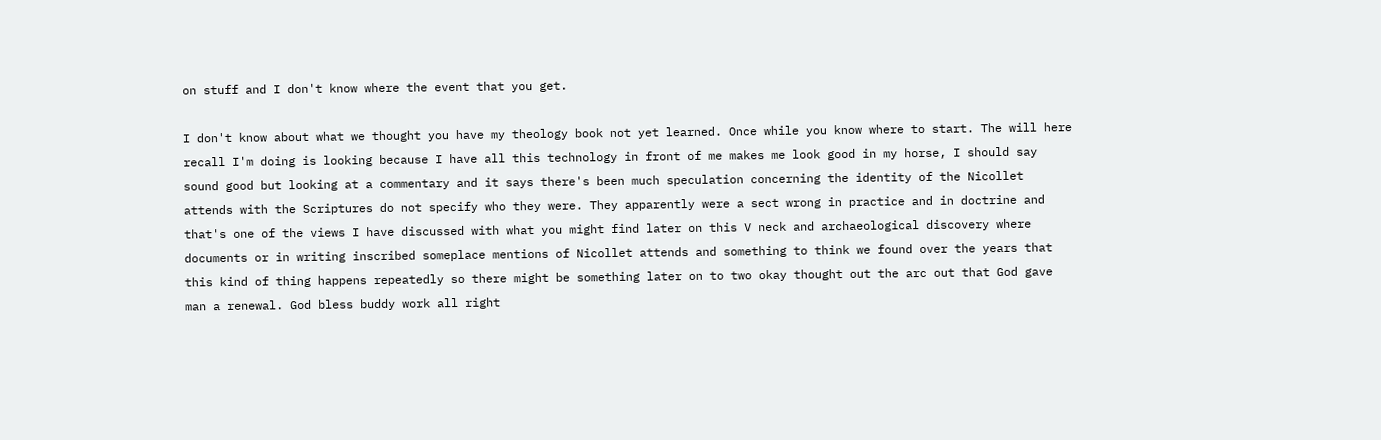on stuff and I don't know where the event that you get.

I don't know about what we thought you have my theology book not yet learned. Once while you know where to start. The will here recall I'm doing is looking because I have all this technology in front of me makes me look good in my horse, I should say sound good but looking at a commentary and it says there's been much speculation concerning the identity of the Nicollet attends with the Scriptures do not specify who they were. They apparently were a sect wrong in practice and in doctrine and that's one of the views I have discussed with what you might find later on this V neck and archaeological discovery where documents or in writing inscribed someplace mentions of Nicollet attends and something to think we found over the years that this kind of thing happens repeatedly so there might be something later on to two okay thought out the arc out that God gave man a renewal. God bless buddy work all right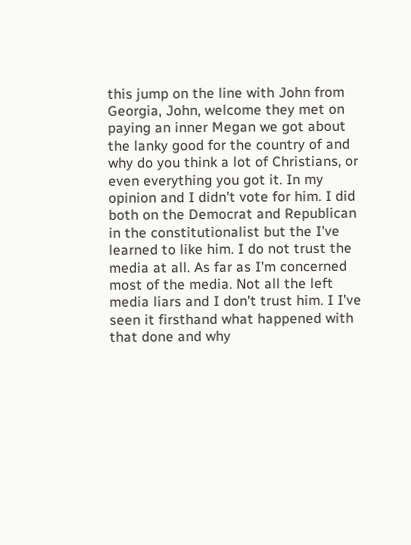this jump on the line with John from Georgia, John, welcome they met on paying an inner Megan we got about the lanky good for the country of and why do you think a lot of Christians, or even everything you got it. In my opinion and I didn't vote for him. I did both on the Democrat and Republican in the constitutionalist but the I've learned to like him. I do not trust the media at all. As far as I'm concerned most of the media. Not all the left media liars and I don't trust him. I I've seen it firsthand what happened with that done and why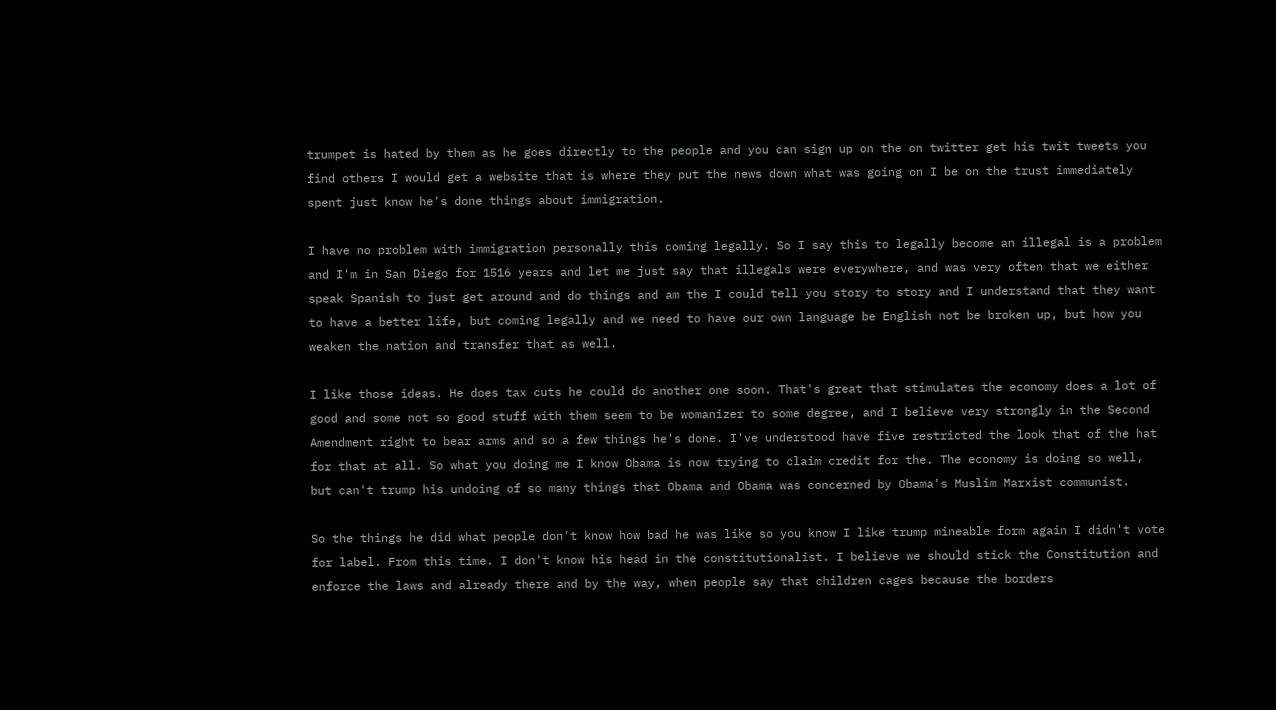trumpet is hated by them as he goes directly to the people and you can sign up on the on twitter get his twit tweets you find others I would get a website that is where they put the news down what was going on I be on the trust immediately spent just know he's done things about immigration.

I have no problem with immigration personally this coming legally. So I say this to legally become an illegal is a problem and I'm in San Diego for 1516 years and let me just say that illegals were everywhere, and was very often that we either speak Spanish to just get around and do things and am the I could tell you story to story and I understand that they want to have a better life, but coming legally and we need to have our own language be English not be broken up, but how you weaken the nation and transfer that as well.

I like those ideas. He does tax cuts he could do another one soon. That's great that stimulates the economy does a lot of good and some not so good stuff with them seem to be womanizer to some degree, and I believe very strongly in the Second Amendment right to bear arms and so a few things he's done. I've understood have five restricted the look that of the hat for that at all. So what you doing me I know Obama is now trying to claim credit for the. The economy is doing so well, but can't trump his undoing of so many things that Obama and Obama was concerned by Obama's Muslim Marxist communist.

So the things he did what people don't know how bad he was like so you know I like trump mineable form again I didn't vote for label. From this time. I don't know his head in the constitutionalist. I believe we should stick the Constitution and enforce the laws and already there and by the way, when people say that children cages because the borders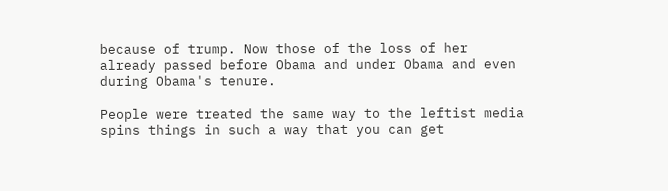because of trump. Now those of the loss of her already passed before Obama and under Obama and even during Obama's tenure.

People were treated the same way to the leftist media spins things in such a way that you can get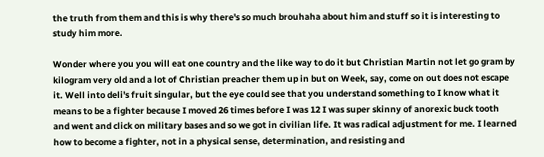the truth from them and this is why there's so much brouhaha about him and stuff so it is interesting to study him more.

Wonder where you you will eat one country and the like way to do it but Christian Martin not let go gram by kilogram very old and a lot of Christian preacher them up in but on Week, say, come on out does not escape it. Well into deli's fruit singular, but the eye could see that you understand something to I know what it means to be a fighter because I moved 26 times before I was 12 I was super skinny of anorexic buck tooth and went and click on military bases and so we got in civilian life. It was radical adjustment for me. I learned how to become a fighter, not in a physical sense, determination, and resisting and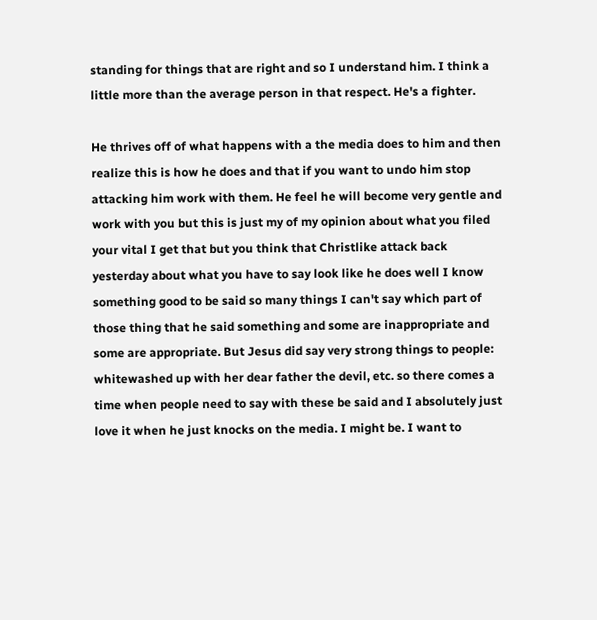standing for things that are right and so I understand him. I think a little more than the average person in that respect. He's a fighter.

He thrives off of what happens with a the media does to him and then realize this is how he does and that if you want to undo him stop attacking him work with them. He feel he will become very gentle and work with you but this is just my of my opinion about what you filed your vital I get that but you think that Christlike attack back yesterday about what you have to say look like he does well I know something good to be said so many things I can't say which part of those thing that he said something and some are inappropriate and some are appropriate. But Jesus did say very strong things to people: whitewashed up with her dear father the devil, etc. so there comes a time when people need to say with these be said and I absolutely just love it when he just knocks on the media. I might be. I want to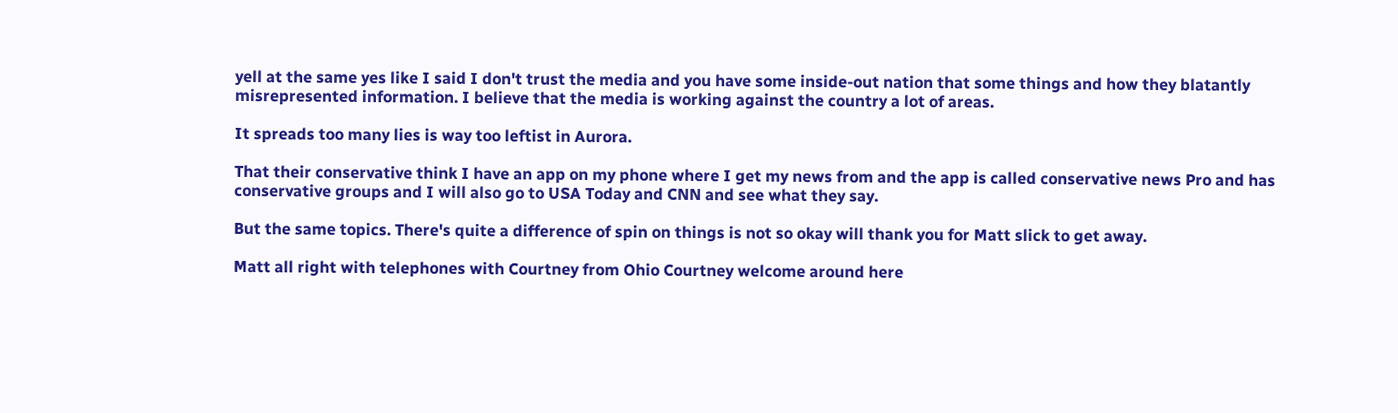yell at the same yes like I said I don't trust the media and you have some inside-out nation that some things and how they blatantly misrepresented information. I believe that the media is working against the country a lot of areas.

It spreads too many lies is way too leftist in Aurora.

That their conservative think I have an app on my phone where I get my news from and the app is called conservative news Pro and has conservative groups and I will also go to USA Today and CNN and see what they say.

But the same topics. There's quite a difference of spin on things is not so okay will thank you for Matt slick to get away.

Matt all right with telephones with Courtney from Ohio Courtney welcome around here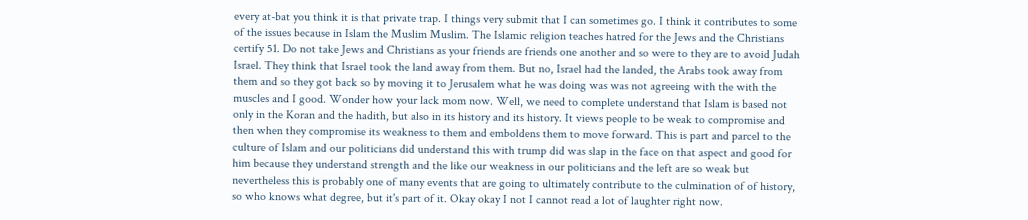every at-bat you think it is that private trap. I things very submit that I can sometimes go. I think it contributes to some of the issues because in Islam the Muslim Muslim. The Islamic religion teaches hatred for the Jews and the Christians certify 51. Do not take Jews and Christians as your friends are friends one another and so were to they are to avoid Judah Israel. They think that Israel took the land away from them. But no, Israel had the landed, the Arabs took away from them and so they got back so by moving it to Jerusalem what he was doing was was not agreeing with the with the muscles and I good. Wonder how your lack mom now. Well, we need to complete understand that Islam is based not only in the Koran and the hadith, but also in its history and its history. It views people to be weak to compromise and then when they compromise its weakness to them and emboldens them to move forward. This is part and parcel to the culture of Islam and our politicians did understand this with trump did was slap in the face on that aspect and good for him because they understand strength and the like our weakness in our politicians and the left are so weak but nevertheless this is probably one of many events that are going to ultimately contribute to the culmination of of history, so who knows what degree, but it's part of it. Okay okay I not I cannot read a lot of laughter right now.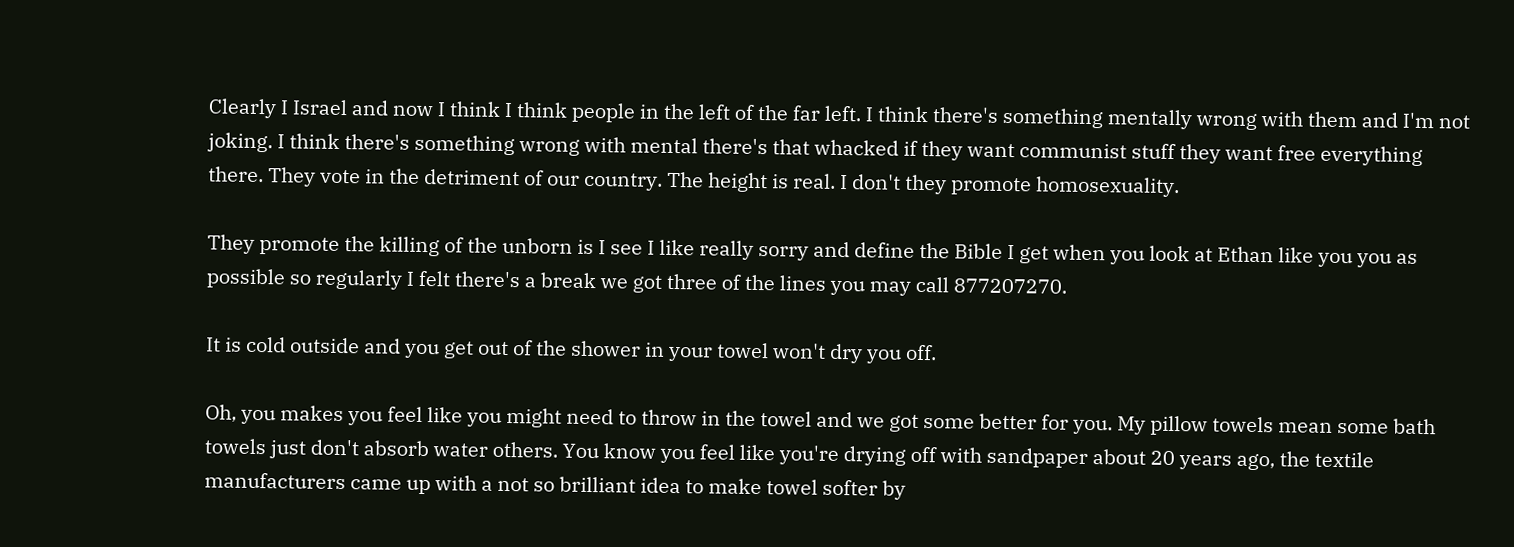Clearly I Israel and now I think I think people in the left of the far left. I think there's something mentally wrong with them and I'm not joking. I think there's something wrong with mental there's that whacked if they want communist stuff they want free everything there. They vote in the detriment of our country. The height is real. I don't they promote homosexuality.

They promote the killing of the unborn is I see I like really sorry and define the Bible I get when you look at Ethan like you you as possible so regularly I felt there's a break we got three of the lines you may call 877207270.

It is cold outside and you get out of the shower in your towel won't dry you off.

Oh, you makes you feel like you might need to throw in the towel and we got some better for you. My pillow towels mean some bath towels just don't absorb water others. You know you feel like you're drying off with sandpaper about 20 years ago, the textile manufacturers came up with a not so brilliant idea to make towel softer by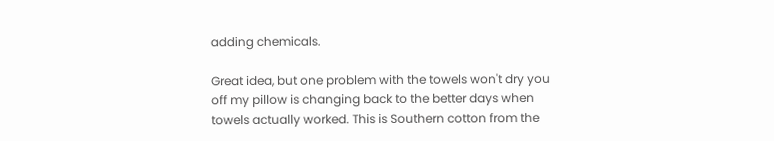adding chemicals.

Great idea, but one problem with the towels won't dry you off my pillow is changing back to the better days when towels actually worked. This is Southern cotton from the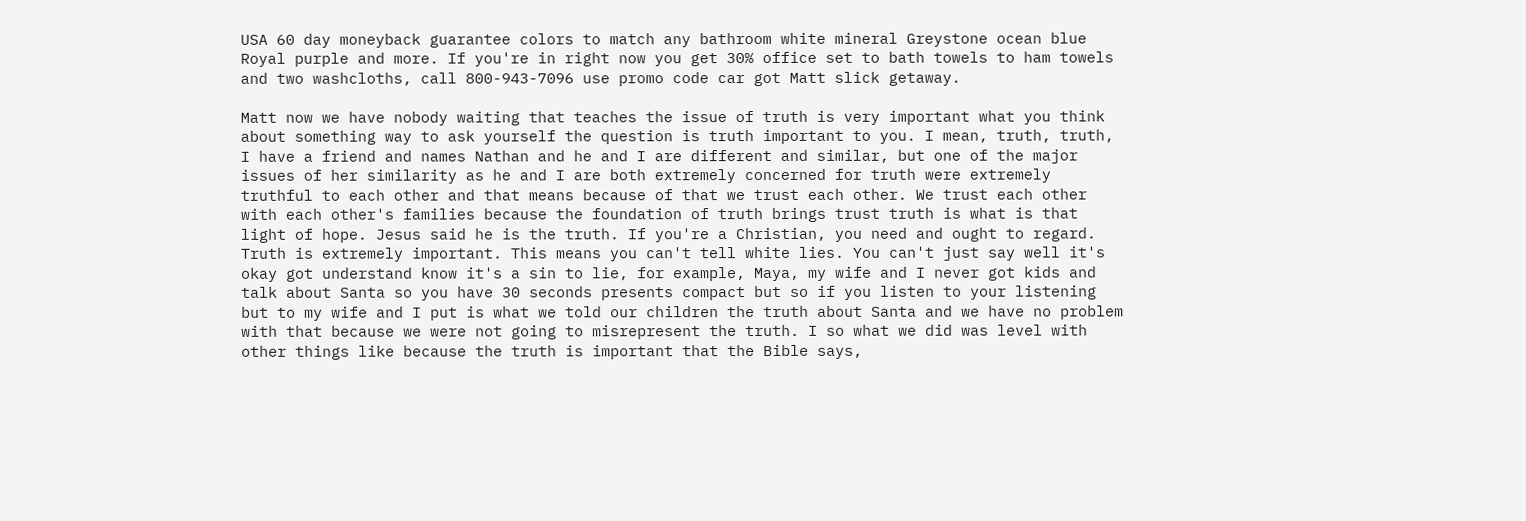USA 60 day moneyback guarantee colors to match any bathroom white mineral Greystone ocean blue Royal purple and more. If you're in right now you get 30% office set to bath towels to ham towels and two washcloths, call 800-943-7096 use promo code car got Matt slick getaway.

Matt now we have nobody waiting that teaches the issue of truth is very important what you think about something way to ask yourself the question is truth important to you. I mean, truth, truth, I have a friend and names Nathan and he and I are different and similar, but one of the major issues of her similarity as he and I are both extremely concerned for truth were extremely truthful to each other and that means because of that we trust each other. We trust each other with each other's families because the foundation of truth brings trust truth is what is that light of hope. Jesus said he is the truth. If you're a Christian, you need and ought to regard. Truth is extremely important. This means you can't tell white lies. You can't just say well it's okay got understand know it's a sin to lie, for example, Maya, my wife and I never got kids and talk about Santa so you have 30 seconds presents compact but so if you listen to your listening but to my wife and I put is what we told our children the truth about Santa and we have no problem with that because we were not going to misrepresent the truth. I so what we did was level with other things like because the truth is important that the Bible says,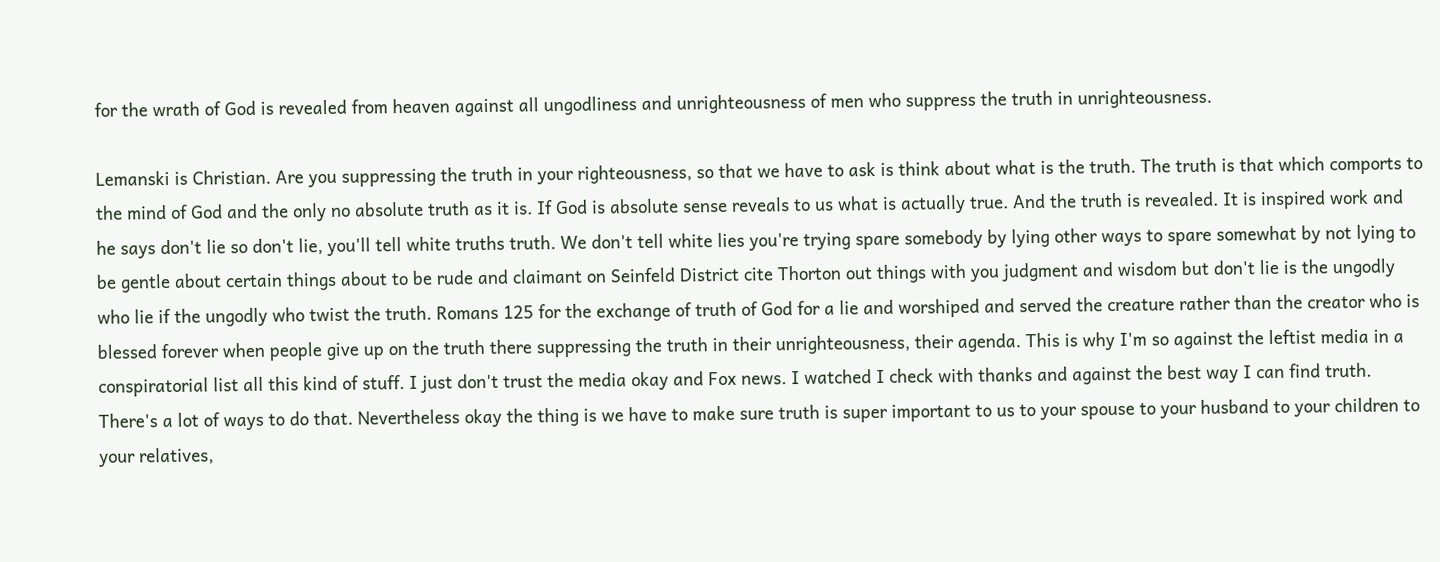for the wrath of God is revealed from heaven against all ungodliness and unrighteousness of men who suppress the truth in unrighteousness.

Lemanski is Christian. Are you suppressing the truth in your righteousness, so that we have to ask is think about what is the truth. The truth is that which comports to the mind of God and the only no absolute truth as it is. If God is absolute sense reveals to us what is actually true. And the truth is revealed. It is inspired work and he says don't lie so don't lie, you'll tell white truths truth. We don't tell white lies you're trying spare somebody by lying other ways to spare somewhat by not lying to be gentle about certain things about to be rude and claimant on Seinfeld District cite Thorton out things with you judgment and wisdom but don't lie is the ungodly who lie if the ungodly who twist the truth. Romans 125 for the exchange of truth of God for a lie and worshiped and served the creature rather than the creator who is blessed forever when people give up on the truth there suppressing the truth in their unrighteousness, their agenda. This is why I'm so against the leftist media in a conspiratorial list all this kind of stuff. I just don't trust the media okay and Fox news. I watched I check with thanks and against the best way I can find truth. There's a lot of ways to do that. Nevertheless okay the thing is we have to make sure truth is super important to us to your spouse to your husband to your children to your relatives,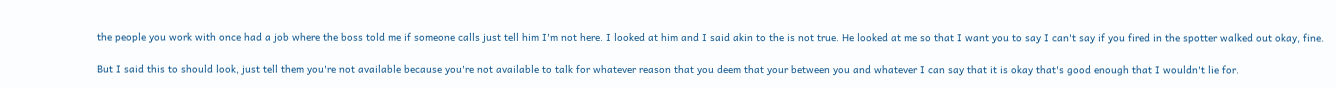the people you work with once had a job where the boss told me if someone calls just tell him I'm not here. I looked at him and I said akin to the is not true. He looked at me so that I want you to say I can't say if you fired in the spotter walked out okay, fine.

But I said this to should look, just tell them you're not available because you're not available to talk for whatever reason that you deem that your between you and whatever I can say that it is okay that's good enough that I wouldn't lie for.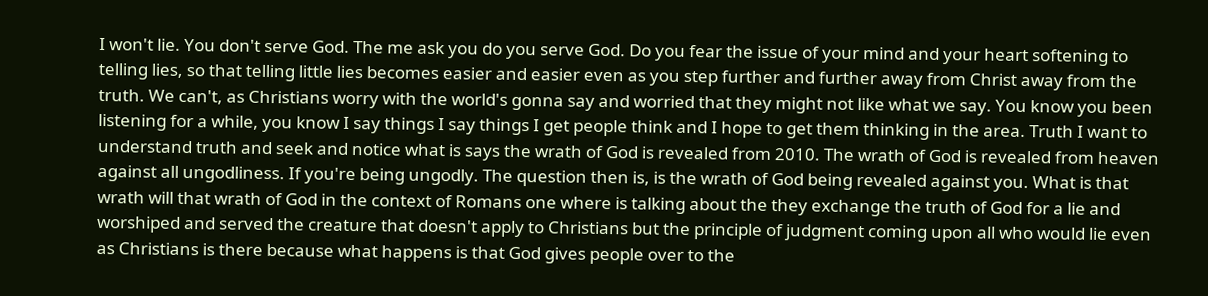I won't lie. You don't serve God. The me ask you do you serve God. Do you fear the issue of your mind and your heart softening to telling lies, so that telling little lies becomes easier and easier even as you step further and further away from Christ away from the truth. We can't, as Christians worry with the world's gonna say and worried that they might not like what we say. You know you been listening for a while, you know I say things I say things I get people think and I hope to get them thinking in the area. Truth I want to understand truth and seek and notice what is says the wrath of God is revealed from 2010. The wrath of God is revealed from heaven against all ungodliness. If you're being ungodly. The question then is, is the wrath of God being revealed against you. What is that wrath will that wrath of God in the context of Romans one where is talking about the they exchange the truth of God for a lie and worshiped and served the creature that doesn't apply to Christians but the principle of judgment coming upon all who would lie even as Christians is there because what happens is that God gives people over to the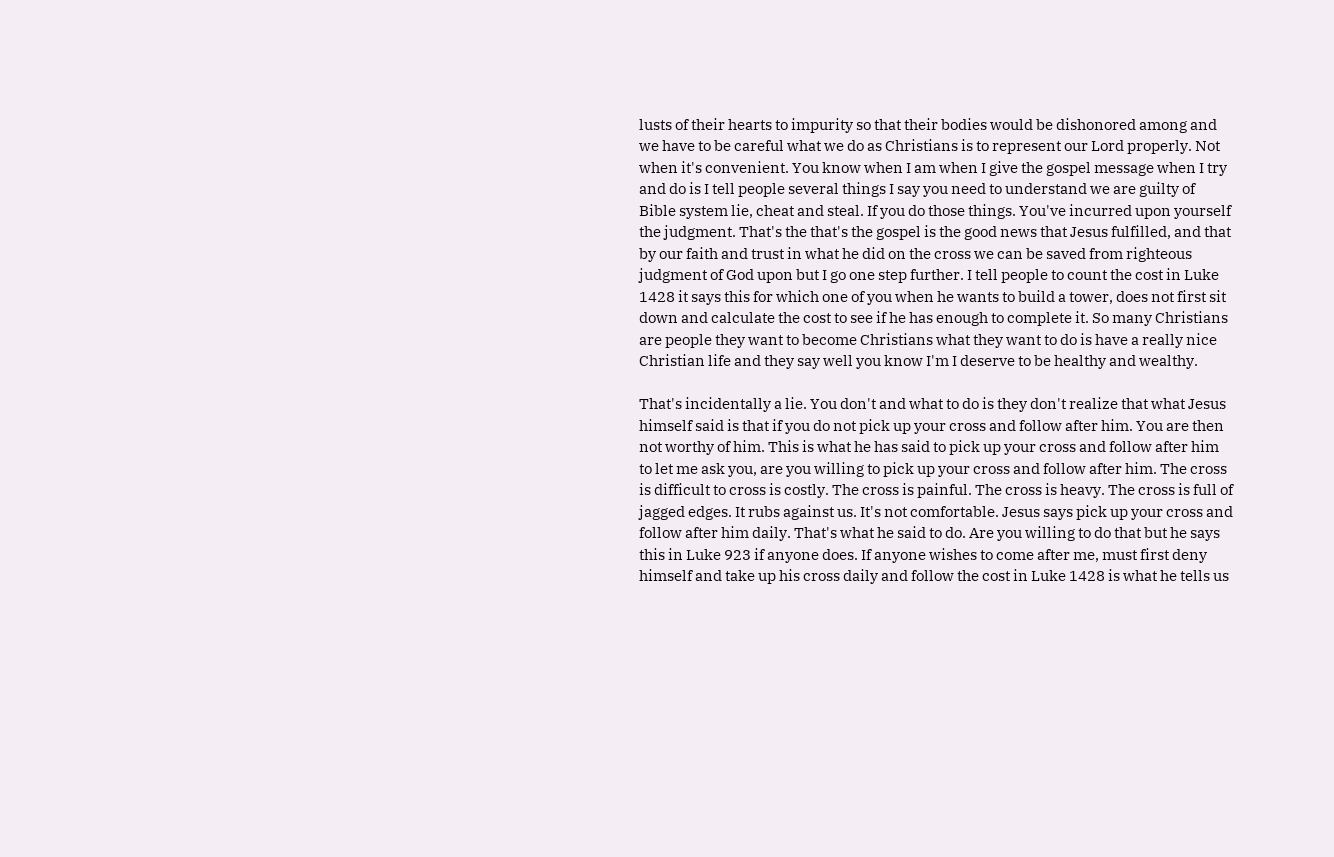lusts of their hearts to impurity so that their bodies would be dishonored among and we have to be careful what we do as Christians is to represent our Lord properly. Not when it's convenient. You know when I am when I give the gospel message when I try and do is I tell people several things I say you need to understand we are guilty of Bible system lie, cheat and steal. If you do those things. You've incurred upon yourself the judgment. That's the that's the gospel is the good news that Jesus fulfilled, and that by our faith and trust in what he did on the cross we can be saved from righteous judgment of God upon but I go one step further. I tell people to count the cost in Luke 1428 it says this for which one of you when he wants to build a tower, does not first sit down and calculate the cost to see if he has enough to complete it. So many Christians are people they want to become Christians what they want to do is have a really nice Christian life and they say well you know I'm I deserve to be healthy and wealthy.

That's incidentally a lie. You don't and what to do is they don't realize that what Jesus himself said is that if you do not pick up your cross and follow after him. You are then not worthy of him. This is what he has said to pick up your cross and follow after him to let me ask you, are you willing to pick up your cross and follow after him. The cross is difficult to cross is costly. The cross is painful. The cross is heavy. The cross is full of jagged edges. It rubs against us. It's not comfortable. Jesus says pick up your cross and follow after him daily. That's what he said to do. Are you willing to do that but he says this in Luke 923 if anyone does. If anyone wishes to come after me, must first deny himself and take up his cross daily and follow the cost in Luke 1428 is what he tells us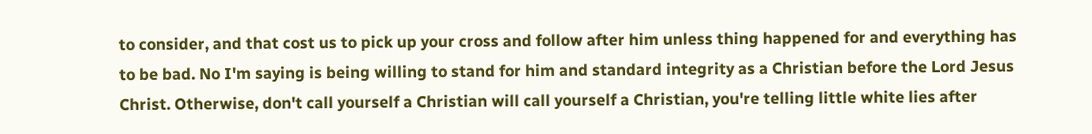to consider, and that cost us to pick up your cross and follow after him unless thing happened for and everything has to be bad. No I'm saying is being willing to stand for him and standard integrity as a Christian before the Lord Jesus Christ. Otherwise, don't call yourself a Christian will call yourself a Christian, you're telling little white lies after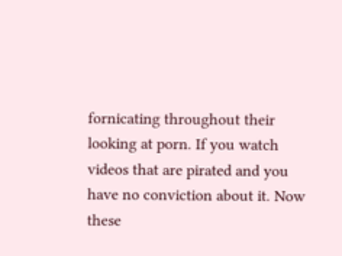fornicating throughout their looking at porn. If you watch videos that are pirated and you have no conviction about it. Now these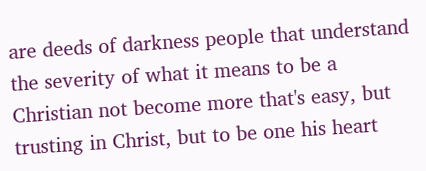are deeds of darkness people that understand the severity of what it means to be a Christian not become more that's easy, but trusting in Christ, but to be one his heart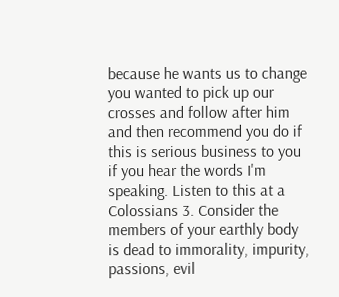because he wants us to change you wanted to pick up our crosses and follow after him and then recommend you do if this is serious business to you if you hear the words I'm speaking. Listen to this at a Colossians 3. Consider the members of your earthly body is dead to immorality, impurity, passions, evil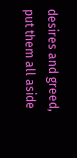desires and greed, put them all aside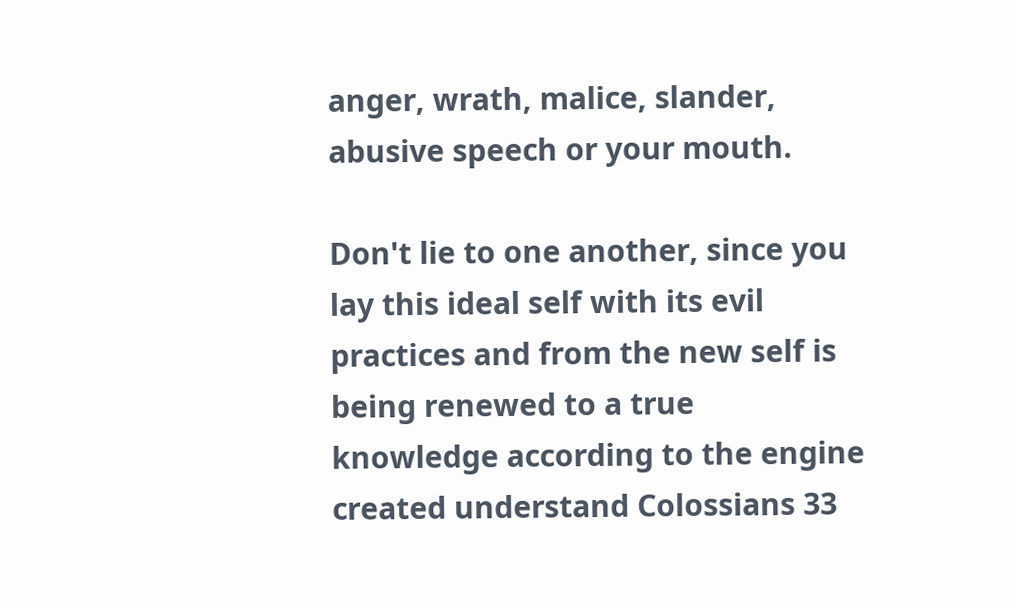anger, wrath, malice, slander, abusive speech or your mouth.

Don't lie to one another, since you lay this ideal self with its evil practices and from the new self is being renewed to a true knowledge according to the engine created understand Colossians 33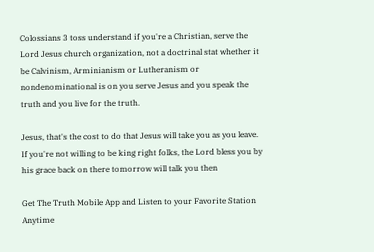Colossians 3 toss understand if you're a Christian, serve the Lord Jesus church organization, not a doctrinal stat whether it be Calvinism, Arminianism or Lutheranism or nondenominational is on you serve Jesus and you speak the truth and you live for the truth.

Jesus, that's the cost to do that Jesus will take you as you leave. If you're not willing to be king right folks, the Lord bless you by his grace back on there tomorrow will talk you then

Get The Truth Mobile App and Listen to your Favorite Station Anytime